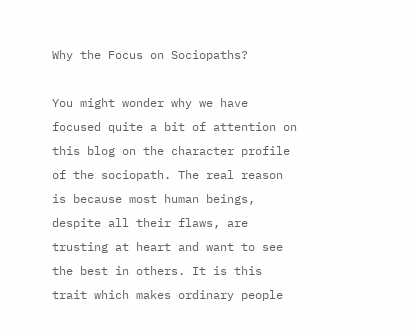Why the Focus on Sociopaths?

You might wonder why we have focused quite a bit of attention on this blog on the character profile of the sociopath. The real reason is because most human beings, despite all their flaws, are trusting at heart and want to see the best in others. It is this trait which makes ordinary people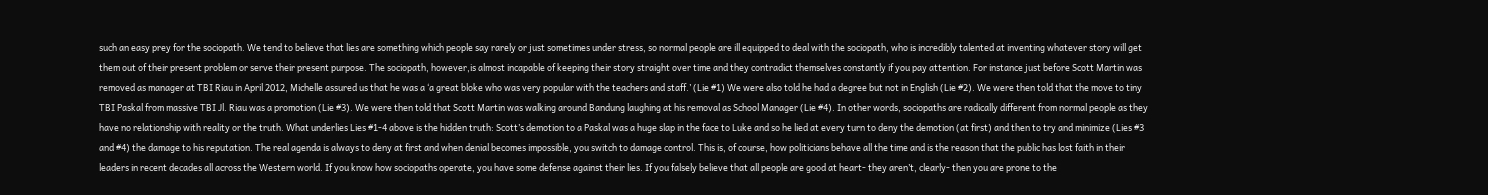such an easy prey for the sociopath. We tend to believe that lies are something which people say rarely or just sometimes under stress, so normal people are ill equipped to deal with the sociopath, who is incredibly talented at inventing whatever story will get them out of their present problem or serve their present purpose. The sociopath, however,is almost incapable of keeping their story straight over time and they contradict themselves constantly if you pay attention. For instance just before Scott Martin was removed as manager at TBI Riau in April 2012, Michelle assured us that he was a ‘a great bloke who was very popular with the teachers and staff.’ (Lie #1) We were also told he had a degree but not in English (Lie #2). We were then told that the move to tiny TBI Paskal from massive TBI Jl. Riau was a promotion (Lie #3). We were then told that Scott Martin was walking around Bandung laughing at his removal as School Manager (Lie #4). In other words, sociopaths are radically different from normal people as they have no relationship with reality or the truth. What underlies Lies #1-4 above is the hidden truth: Scott’s demotion to a Paskal was a huge slap in the face to Luke and so he lied at every turn to deny the demotion (at first) and then to try and minimize (Lies #3 and #4) the damage to his reputation. The real agenda is always to deny at first and when denial becomes impossible, you switch to damage control. This is, of course, how politicians behave all the time and is the reason that the public has lost faith in their leaders in recent decades all across the Western world. If you know how sociopaths operate, you have some defense against their lies. If you falsely believe that all people are good at heart- they aren’t, clearly- then you are prone to the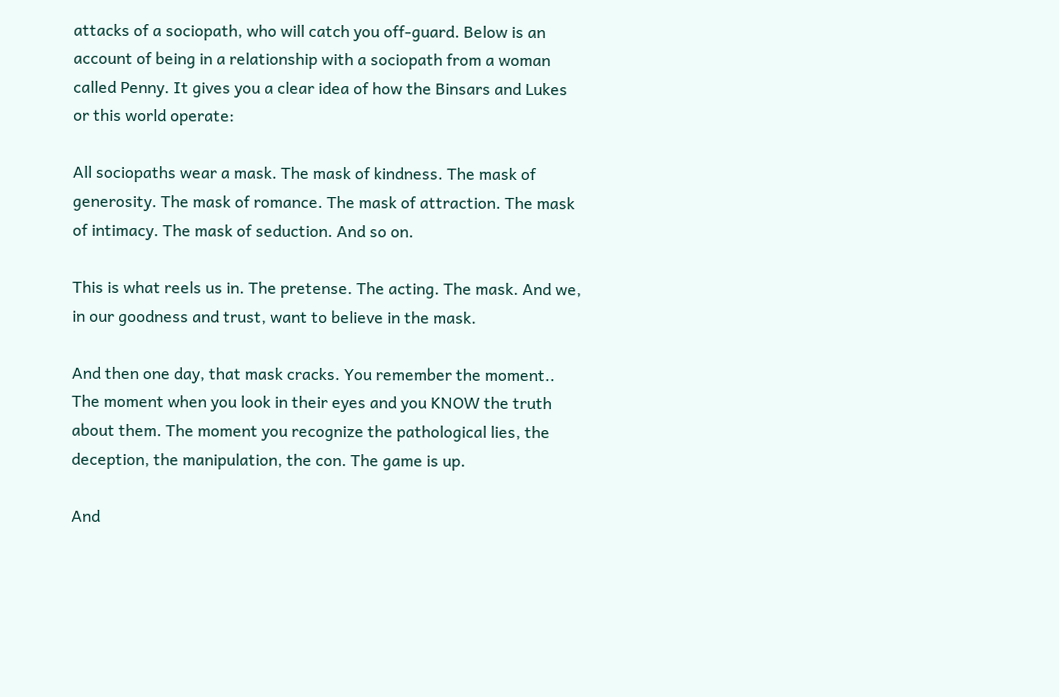attacks of a sociopath, who will catch you off-guard. Below is an account of being in a relationship with a sociopath from a woman called Penny. It gives you a clear idea of how the Binsars and Lukes or this world operate:

All sociopaths wear a mask. The mask of kindness. The mask of generosity. The mask of romance. The mask of attraction. The mask of intimacy. The mask of seduction. And so on.

This is what reels us in. The pretense. The acting. The mask. And we, in our goodness and trust, want to believe in the mask.

And then one day, that mask cracks. You remember the moment.. The moment when you look in their eyes and you KNOW the truth about them. The moment you recognize the pathological lies, the deception, the manipulation, the con. The game is up.

And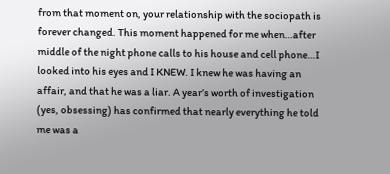from that moment on, your relationship with the sociopath is forever changed. This moment happened for me when…after middle of the night phone calls to his house and cell phone…I looked into his eyes and I KNEW. I knew he was having an affair, and that he was a liar. A year’s worth of investigation (yes, obsessing) has confirmed that nearly everything he told me was a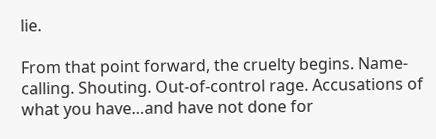lie.

From that point forward, the cruelty begins. Name-calling. Shouting. Out-of-control rage. Accusations of what you have…and have not done for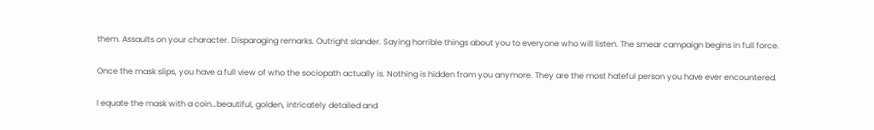them. Assaults on your character. Disparaging remarks. Outright slander. Saying horrible things about you to everyone who will listen. The smear campaign begins in full force.

Once the mask slips, you have a full view of who the sociopath actually is. Nothing is hidden from you anymore. They are the most hateful person you have ever encountered.

I equate the mask with a coin…beautiful, golden, intricately detailed and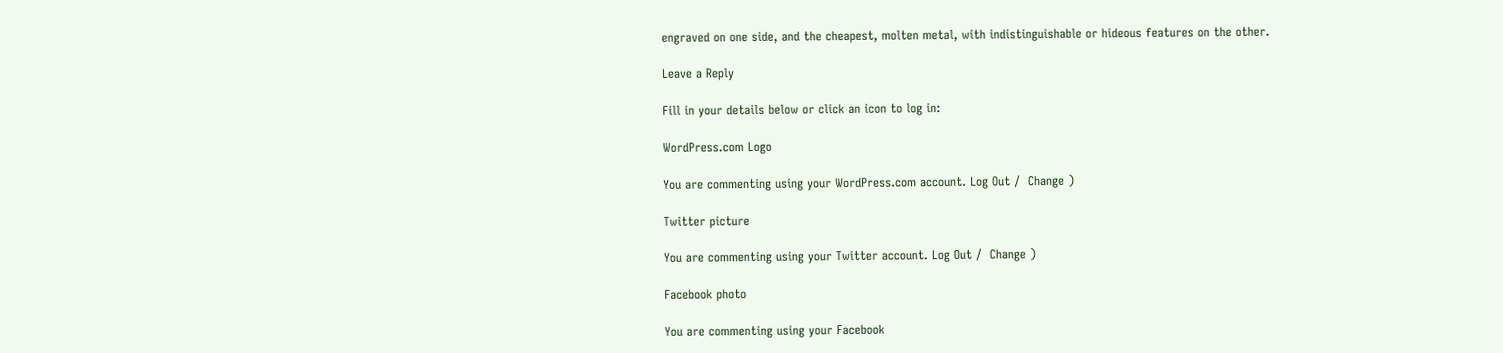engraved on one side, and the cheapest, molten metal, with indistinguishable or hideous features on the other.

Leave a Reply

Fill in your details below or click an icon to log in:

WordPress.com Logo

You are commenting using your WordPress.com account. Log Out /  Change )

Twitter picture

You are commenting using your Twitter account. Log Out /  Change )

Facebook photo

You are commenting using your Facebook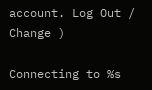account. Log Out /  Change )

Connecting to %s